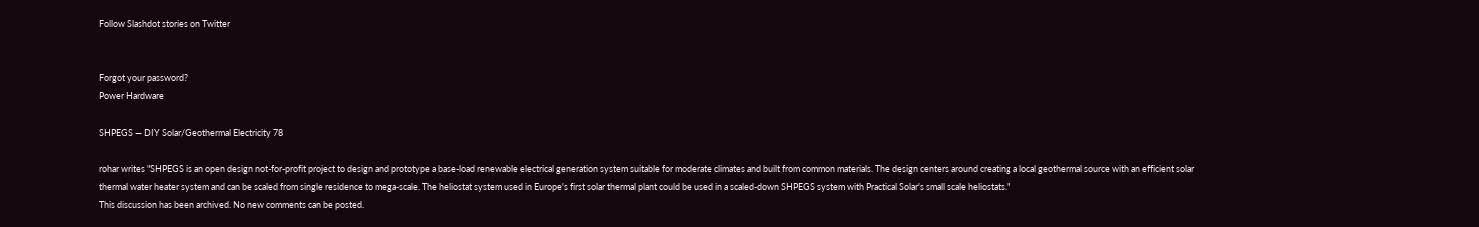Follow Slashdot stories on Twitter


Forgot your password?
Power Hardware

SHPEGS — DIY Solar/Geothermal Electricity 78

rohar writes "SHPEGS is an open design not-for-profit project to design and prototype a base-load renewable electrical generation system suitable for moderate climates and built from common materials. The design centers around creating a local geothermal source with an efficient solar thermal water heater system and can be scaled from single residence to mega-scale. The heliostat system used in Europe's first solar thermal plant could be used in a scaled-down SHPEGS system with Practical Solar's small scale heliostats."
This discussion has been archived. No new comments can be posted.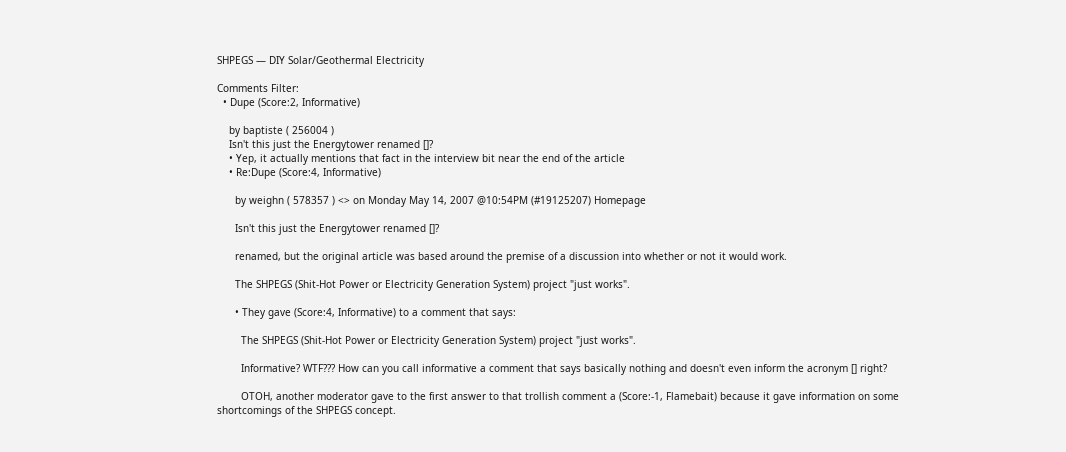SHPEGS — DIY Solar/Geothermal Electricity

Comments Filter:
  • Dupe (Score:2, Informative)

    by baptiste ( 256004 )
    Isn't this just the Energytower renamed []?
    • Yep, it actually mentions that fact in the interview bit near the end of the article
    • Re:Dupe (Score:4, Informative)

      by weighn ( 578357 ) <> on Monday May 14, 2007 @10:54PM (#19125207) Homepage

      Isn't this just the Energytower renamed []?

      renamed, but the original article was based around the premise of a discussion into whether or not it would work.

      The SHPEGS (Shit-Hot Power or Electricity Generation System) project "just works".

      • They gave (Score:4, Informative) to a comment that says:

        The SHPEGS (Shit-Hot Power or Electricity Generation System) project "just works".

        Informative? WTF??? How can you call informative a comment that says basically nothing and doesn't even inform the acronym [] right?

        OTOH, another moderator gave to the first answer to that trollish comment a (Score:-1, Flamebait) because it gave information on some shortcomings of the SHPEGS concept.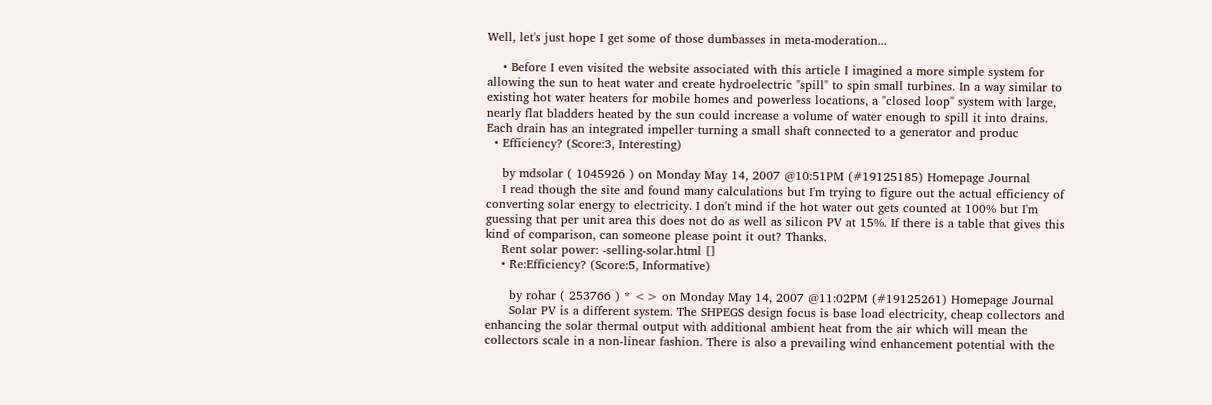Well, let's just hope I get some of those dumbasses in meta-moderation...

    • Before I even visited the website associated with this article I imagined a more simple system for allowing the sun to heat water and create hydroelectric "spill" to spin small turbines. In a way similar to existing hot water heaters for mobile homes and powerless locations, a "closed loop" system with large, nearly flat bladders heated by the sun could increase a volume of water enough to spill it into drains. Each drain has an integrated impeller turning a small shaft connected to a generator and produc
  • Efficiency? (Score:3, Interesting)

    by mdsolar ( 1045926 ) on Monday May 14, 2007 @10:51PM (#19125185) Homepage Journal
    I read though the site and found many calculations but I'm trying to figure out the actual efficiency of converting solar energy to electricity. I don't mind if the hot water out gets counted at 100% but I'm guessing that per unit area this does not do as well as silicon PV at 15%. If there is a table that gives this kind of comparison, can someone please point it out? Thanks.
    Rent solar power: -selling-solar.html []
    • Re:Efficiency? (Score:5, Informative)

      by rohar ( 253766 ) * <> on Monday May 14, 2007 @11:02PM (#19125261) Homepage Journal
      Solar PV is a different system. The SHPEGS design focus is base load electricity, cheap collectors and enhancing the solar thermal output with additional ambient heat from the air which will mean the collectors scale in a non-linear fashion. There is also a prevailing wind enhancement potential with the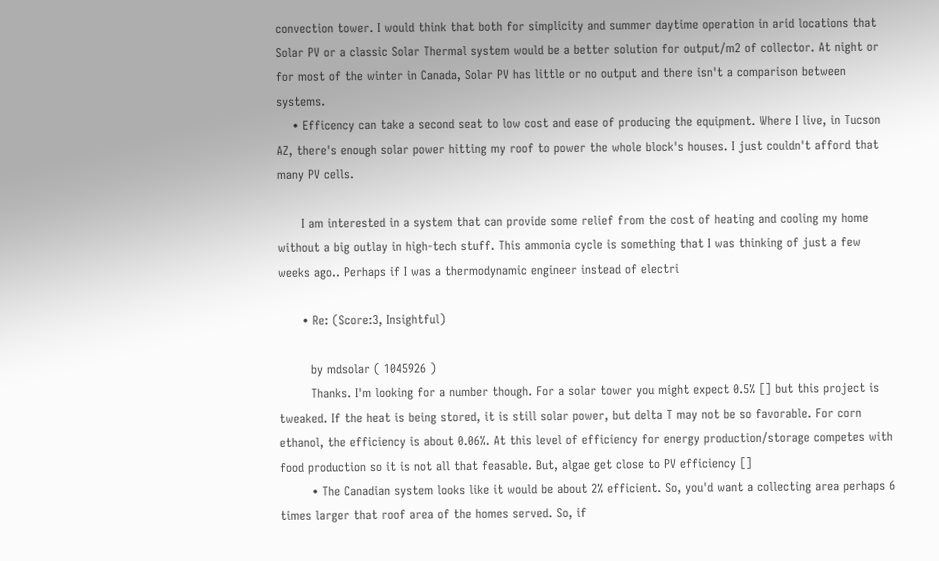convection tower. I would think that both for simplicity and summer daytime operation in arid locations that Solar PV or a classic Solar Thermal system would be a better solution for output/m2 of collector. At night or for most of the winter in Canada, Solar PV has little or no output and there isn't a comparison between systems.
    • Efficency can take a second seat to low cost and ease of producing the equipment. Where I live, in Tucson AZ, there's enough solar power hitting my roof to power the whole block's houses. I just couldn't afford that many PV cells.

      I am interested in a system that can provide some relief from the cost of heating and cooling my home without a big outlay in high-tech stuff. This ammonia cycle is something that I was thinking of just a few weeks ago.. Perhaps if I was a thermodynamic engineer instead of electri

      • Re: (Score:3, Insightful)

        by mdsolar ( 1045926 )
        Thanks. I'm looking for a number though. For a solar tower you might expect 0.5% [] but this project is tweaked. If the heat is being stored, it is still solar power, but delta T may not be so favorable. For corn ethanol, the efficiency is about 0.06%. At this level of efficiency for energy production/storage competes with food production so it is not all that feasable. But, algae get close to PV efficiency []
        • The Canadian system looks like it would be about 2% efficient. So, you'd want a collecting area perhaps 6 times larger that roof area of the homes served. So, if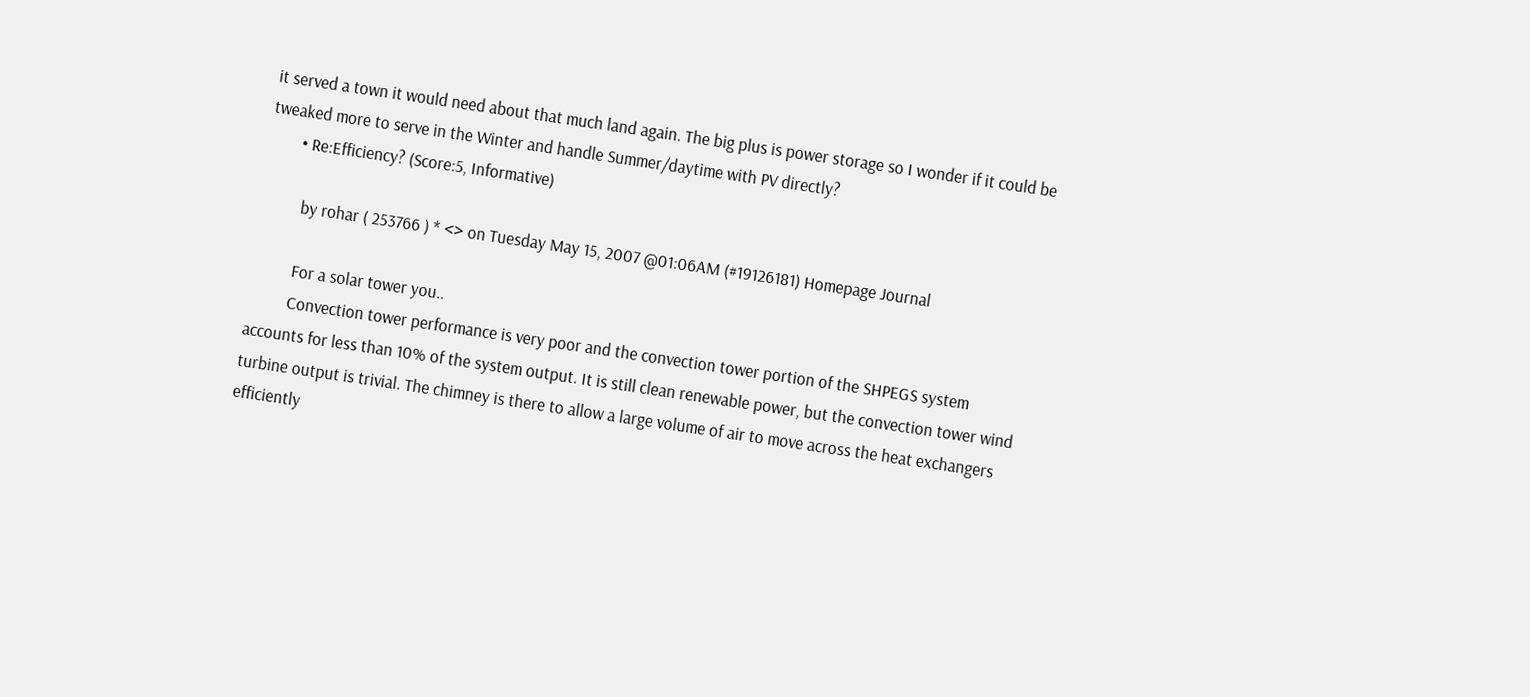it served a town it would need about that much land again. The big plus is power storage so I wonder if it could be tweaked more to serve in the Winter and handle Summer/daytime with PV directly?
        • Re:Efficiency? (Score:5, Informative)

          by rohar ( 253766 ) * <> on Tuesday May 15, 2007 @01:06AM (#19126181) Homepage Journal

          For a solar tower you..
          Convection tower performance is very poor and the convection tower portion of the SHPEGS system accounts for less than 10% of the system output. It is still clean renewable power, but the convection tower wind turbine output is trivial. The chimney is there to allow a large volume of air to move across the heat exchangers efficiently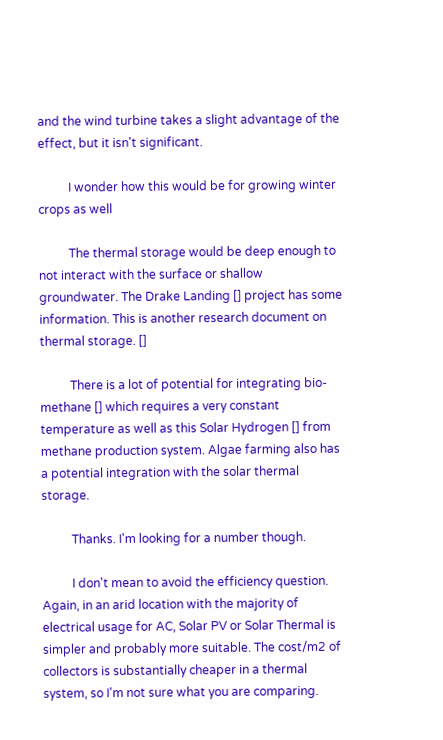and the wind turbine takes a slight advantage of the effect, but it isn't significant.

          I wonder how this would be for growing winter crops as well

          The thermal storage would be deep enough to not interact with the surface or shallow groundwater. The Drake Landing [] project has some information. This is another research document on thermal storage. []

          There is a lot of potential for integrating bio-methane [] which requires a very constant temperature as well as this Solar Hydrogen [] from methane production system. Algae farming also has a potential integration with the solar thermal storage.

          Thanks. I'm looking for a number though.

          I don't mean to avoid the efficiency question. Again, in an arid location with the majority of electrical usage for AC, Solar PV or Solar Thermal is simpler and probably more suitable. The cost/m2 of collectors is substantially cheaper in a thermal system, so I'm not sure what you are comparing.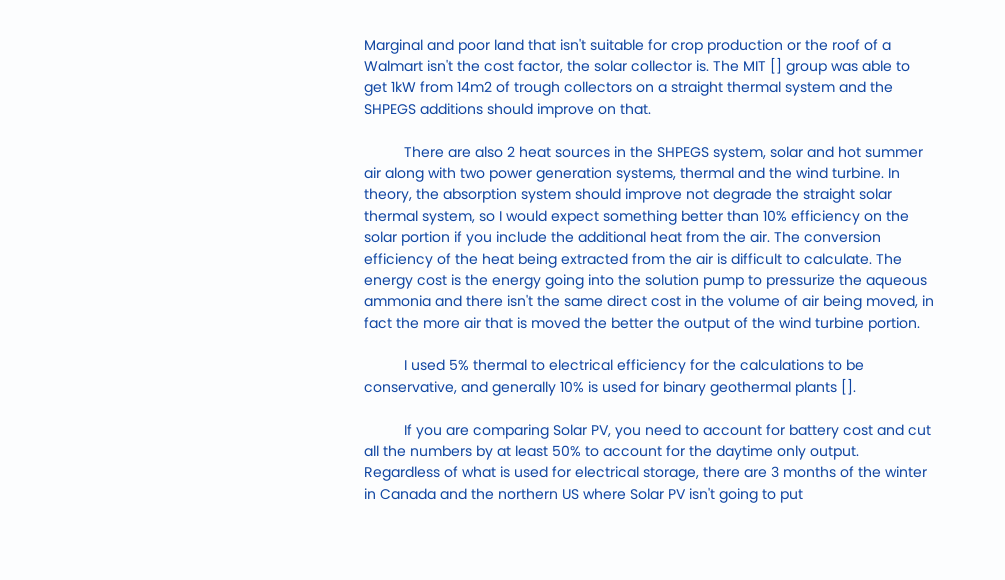Marginal and poor land that isn't suitable for crop production or the roof of a Walmart isn't the cost factor, the solar collector is. The MIT [] group was able to get 1kW from 14m2 of trough collectors on a straight thermal system and the SHPEGS additions should improve on that.

          There are also 2 heat sources in the SHPEGS system, solar and hot summer air along with two power generation systems, thermal and the wind turbine. In theory, the absorption system should improve not degrade the straight solar thermal system, so I would expect something better than 10% efficiency on the solar portion if you include the additional heat from the air. The conversion efficiency of the heat being extracted from the air is difficult to calculate. The energy cost is the energy going into the solution pump to pressurize the aqueous ammonia and there isn't the same direct cost in the volume of air being moved, in fact the more air that is moved the better the output of the wind turbine portion.

          I used 5% thermal to electrical efficiency for the calculations to be conservative, and generally 10% is used for binary geothermal plants [].

          If you are comparing Solar PV, you need to account for battery cost and cut all the numbers by at least 50% to account for the daytime only output. Regardless of what is used for electrical storage, there are 3 months of the winter in Canada and the northern US where Solar PV isn't going to put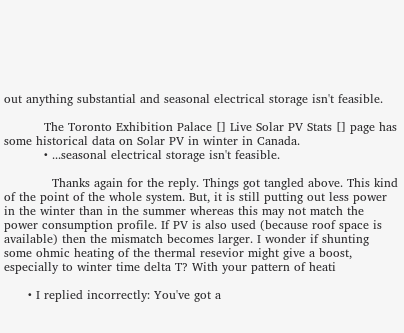out anything substantial and seasonal electrical storage isn't feasible.

          The Toronto Exhibition Palace [] Live Solar PV Stats [] page has some historical data on Solar PV in winter in Canada.
          • ...seasonal electrical storage isn't feasible.

            Thanks again for the reply. Things got tangled above. This kind of the point of the whole system. But, it is still putting out less power in the winter than in the summer whereas this may not match the power consumption profile. If PV is also used (because roof space is available) then the mismatch becomes larger. I wonder if shunting some ohmic heating of the thermal resevior might give a boost, especially to winter time delta T? With your pattern of heati

      • I replied incorrectly: You've got a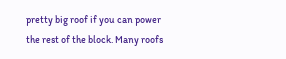pretty big roof if you can power the rest of the block. Many roofs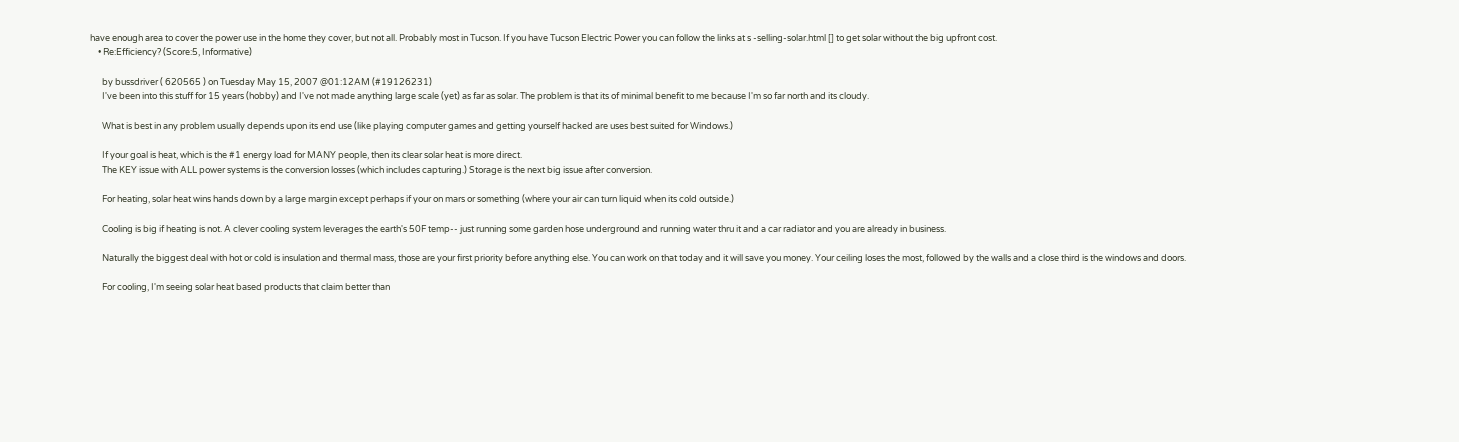have enough area to cover the power use in the home they cover, but not all. Probably most in Tucson. If you have Tucson Electric Power you can follow the links at s -selling-solar.html [] to get solar without the big upfront cost.
    • Re:Efficiency? (Score:5, Informative)

      by bussdriver ( 620565 ) on Tuesday May 15, 2007 @01:12AM (#19126231)
      I've been into this stuff for 15 years (hobby) and I've not made anything large scale (yet) as far as solar. The problem is that its of minimal benefit to me because I'm so far north and its cloudy.

      What is best in any problem usually depends upon its end use (like playing computer games and getting yourself hacked are uses best suited for Windows.)

      If your goal is heat, which is the #1 energy load for MANY people, then its clear solar heat is more direct.
      The KEY issue with ALL power systems is the conversion losses (which includes capturing.) Storage is the next big issue after conversion.

      For heating, solar heat wins hands down by a large margin except perhaps if your on mars or something (where your air can turn liquid when its cold outside.)

      Cooling is big if heating is not. A clever cooling system leverages the earth's 50F temp-- just running some garden hose underground and running water thru it and a car radiator and you are already in business.

      Naturally the biggest deal with hot or cold is insulation and thermal mass, those are your first priority before anything else. You can work on that today and it will save you money. Your ceiling loses the most, followed by the walls and a close third is the windows and doors.

      For cooling, I'm seeing solar heat based products that claim better than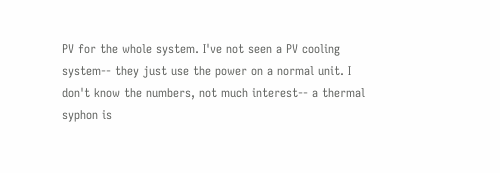PV for the whole system. I've not seen a PV cooling system-- they just use the power on a normal unit. I don't know the numbers, not much interest-- a thermal syphon is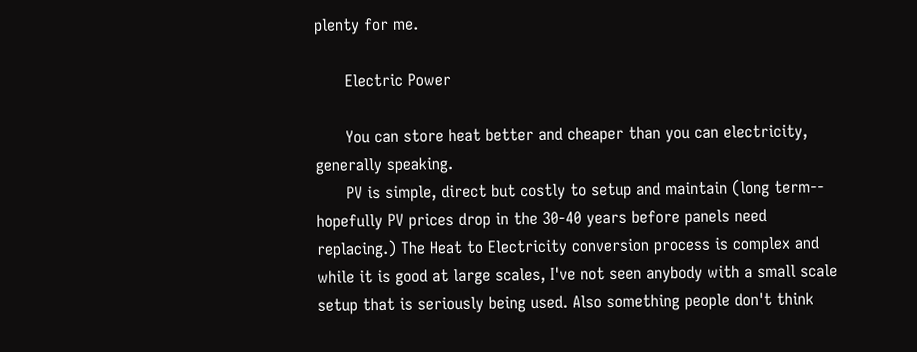plenty for me.

      Electric Power

      You can store heat better and cheaper than you can electricity, generally speaking.
      PV is simple, direct but costly to setup and maintain (long term-- hopefully PV prices drop in the 30-40 years before panels need replacing.) The Heat to Electricity conversion process is complex and while it is good at large scales, I've not seen anybody with a small scale setup that is seriously being used. Also something people don't think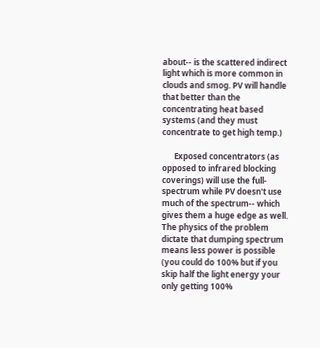about-- is the scattered indirect light which is more common in clouds and smog. PV will handle that better than the concentrating heat based systems (and they must concentrate to get high temp.)

      Exposed concentrators (as opposed to infrared blocking coverings) will use the full-spectrum while PV doesn't use much of the spectrum-- which gives them a huge edge as well. The physics of the problem dictate that dumping spectrum means less power is possible (you could do 100% but if you skip half the light energy your only getting 100%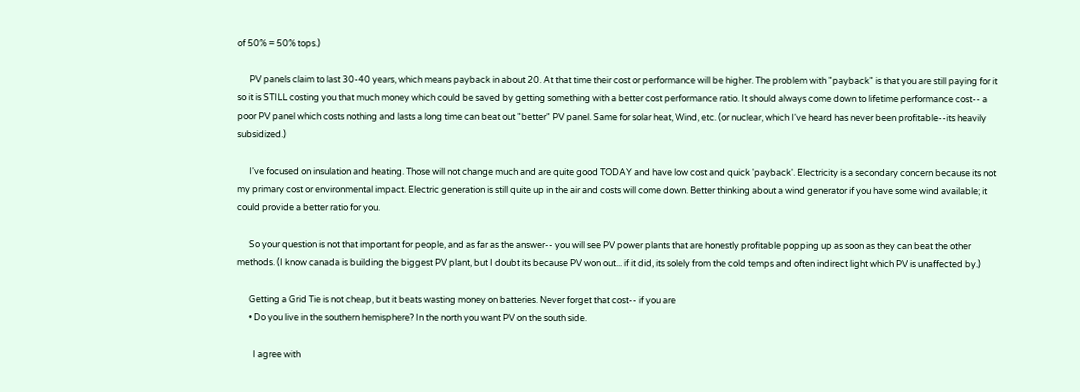of 50% = 50% tops.)

      PV panels claim to last 30-40 years, which means payback in about 20. At that time their cost or performance will be higher. The problem with "payback" is that you are still paying for it so it is STILL costing you that much money which could be saved by getting something with a better cost performance ratio. It should always come down to lifetime performance cost-- a poor PV panel which costs nothing and lasts a long time can beat out "better" PV panel. Same for solar heat, Wind, etc. (or nuclear, which I've heard has never been profitable--its heavily subsidized.)

      I've focused on insulation and heating. Those will not change much and are quite good TODAY and have low cost and quick 'payback'. Electricity is a secondary concern because its not my primary cost or environmental impact. Electric generation is still quite up in the air and costs will come down. Better thinking about a wind generator if you have some wind available; it could provide a better ratio for you.

      So your question is not that important for people, and as far as the answer-- you will see PV power plants that are honestly profitable popping up as soon as they can beat the other methods. (I know canada is building the biggest PV plant, but I doubt its because PV won out... if it did, its solely from the cold temps and often indirect light which PV is unaffected by.)

      Getting a Grid Tie is not cheap, but it beats wasting money on batteries. Never forget that cost-- if you are
      • Do you live in the southern hemisphere? In the north you want PV on the south side.

        I agree with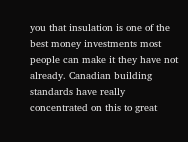you that insulation is one of the best money investments most people can make it they have not already. Canadian building standards have really concentrated on this to great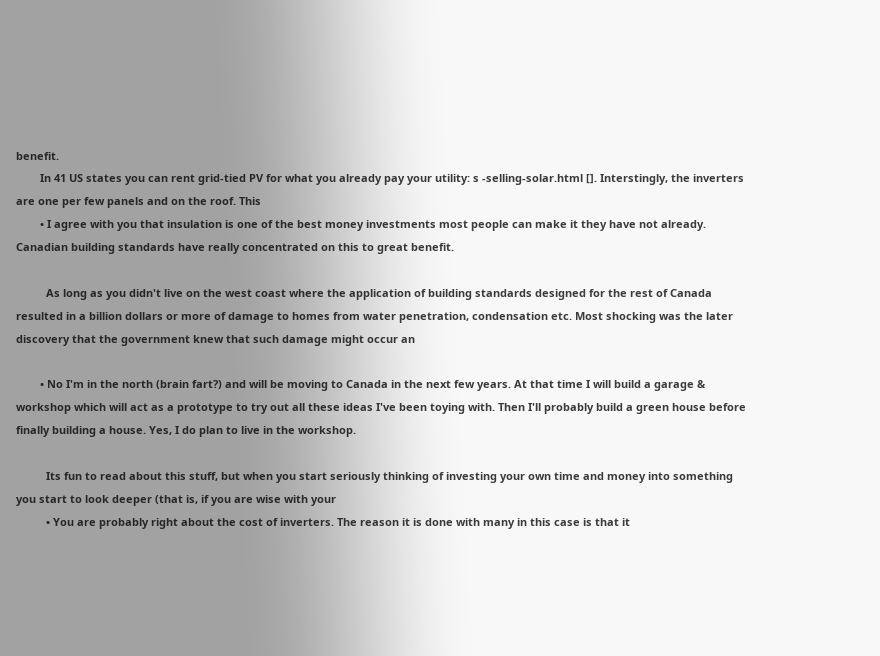benefit.
        In 41 US states you can rent grid-tied PV for what you already pay your utility: s -selling-solar.html []. Interstingly, the inverters are one per few panels and on the roof. This
        • I agree with you that insulation is one of the best money investments most people can make it they have not already. Canadian building standards have really concentrated on this to great benefit.

          As long as you didn't live on the west coast where the application of building standards designed for the rest of Canada resulted in a billion dollars or more of damage to homes from water penetration, condensation etc. Most shocking was the later discovery that the government knew that such damage might occur an

        • No I'm in the north (brain fart?) and will be moving to Canada in the next few years. At that time I will build a garage & workshop which will act as a prototype to try out all these ideas I've been toying with. Then I'll probably build a green house before finally building a house. Yes, I do plan to live in the workshop.

          Its fun to read about this stuff, but when you start seriously thinking of investing your own time and money into something you start to look deeper (that is, if you are wise with your
          • You are probably right about the cost of inverters. The reason it is done with many in this case is that it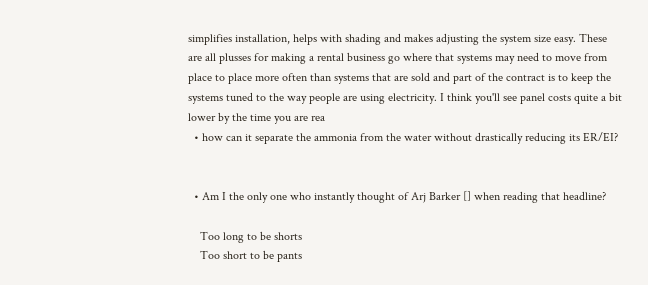simplifies installation, helps with shading and makes adjusting the system size easy. These are all plusses for making a rental business go where that systems may need to move from place to place more often than systems that are sold and part of the contract is to keep the systems tuned to the way people are using electricity. I think you'll see panel costs quite a bit lower by the time you are rea
  • how can it separate the ammonia from the water without drastically reducing its ER/EI?


  • Am I the only one who instantly thought of Arj Barker [] when reading that headline?

    Too long to be shorts
    Too short to be pants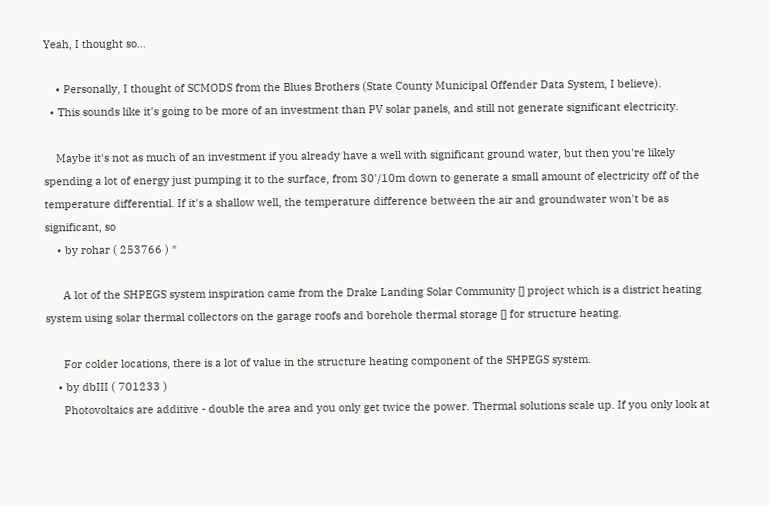Yeah, I thought so...

    • Personally, I thought of SCMODS from the Blues Brothers (State County Municipal Offender Data System, I believe).
  • This sounds like it's going to be more of an investment than PV solar panels, and still not generate significant electricity.

    Maybe it's not as much of an investment if you already have a well with significant ground water, but then you're likely spending a lot of energy just pumping it to the surface, from 30'/10m down to generate a small amount of electricity off of the temperature differential. If it's a shallow well, the temperature difference between the air and groundwater won't be as significant, so
    • by rohar ( 253766 ) *

      A lot of the SHPEGS system inspiration came from the Drake Landing Solar Community [] project which is a district heating system using solar thermal collectors on the garage roofs and borehole thermal storage [] for structure heating.

      For colder locations, there is a lot of value in the structure heating component of the SHPEGS system.
    • by dbIII ( 701233 )
      Photovoltaics are additive - double the area and you only get twice the power. Thermal solutions scale up. If you only look at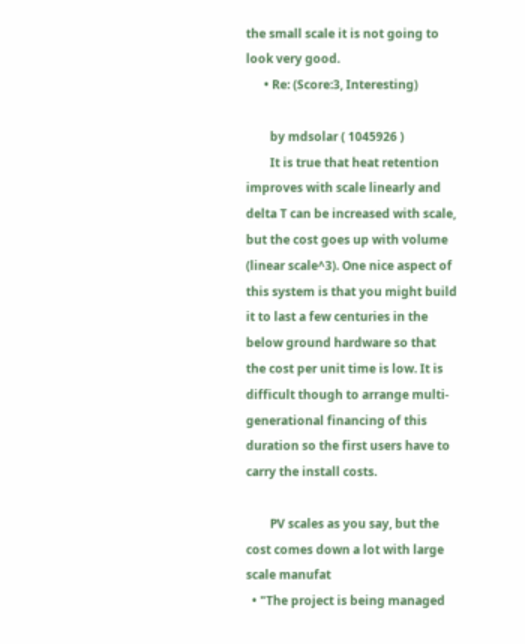the small scale it is not going to look very good.
      • Re: (Score:3, Interesting)

        by mdsolar ( 1045926 )
        It is true that heat retention improves with scale linearly and delta T can be increased with scale, but the cost goes up with volume (linear scale^3). One nice aspect of this system is that you might build it to last a few centuries in the below ground hardware so that the cost per unit time is low. It is difficult though to arrange multi-generational financing of this duration so the first users have to carry the install costs.

        PV scales as you say, but the cost comes down a lot with large scale manufat
  • "The project is being managed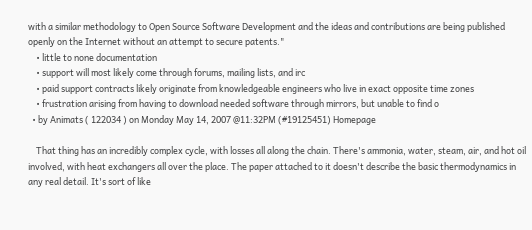with a similar methodology to Open Source Software Development and the ideas and contributions are being published openly on the Internet without an attempt to secure patents."
    • little to none documentation
    • support will most likely come through forums, mailing lists, and irc
    • paid support contracts likely originate from knowledgeable engineers who live in exact opposite time zones
    • frustration arising from having to download needed software through mirrors, but unable to find o
  • by Animats ( 122034 ) on Monday May 14, 2007 @11:32PM (#19125451) Homepage

    That thing has an incredibly complex cycle, with losses all along the chain. There's ammonia, water, steam, air, and hot oil involved, with heat exchangers all over the place. The paper attached to it doesn't describe the basic thermodynamics in any real detail. It's sort of like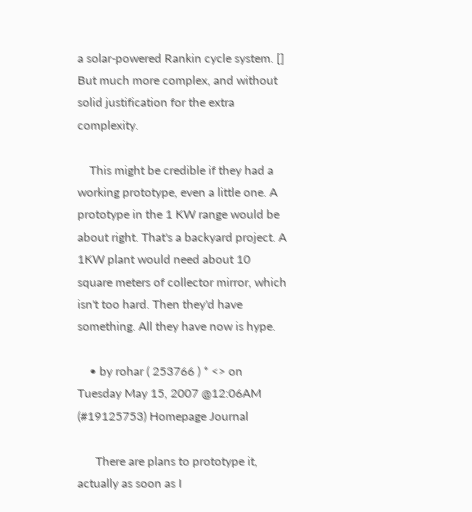a solar-powered Rankin cycle system. [] But much more complex, and without solid justification for the extra complexity.

    This might be credible if they had a working prototype, even a little one. A prototype in the 1 KW range would be about right. That's a backyard project. A 1KW plant would need about 10 square meters of collector mirror, which isn't too hard. Then they'd have something. All they have now is hype.

    • by rohar ( 253766 ) * <> on Tuesday May 15, 2007 @12:06AM (#19125753) Homepage Journal

      There are plans to prototype it, actually as soon as I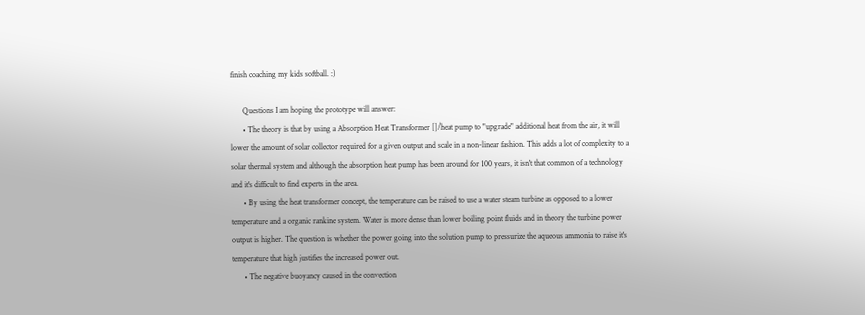finish coaching my kids softball. :)

      Questions I am hoping the prototype will answer:
      • The theory is that by using a Absorption Heat Transformer []/heat pump to "upgrade" additional heat from the air, it will lower the amount of solar collector required for a given output and scale in a non-linear fashion. This adds a lot of complexity to a solar thermal system and although the absorption heat pump has been around for 100 years, it isn't that common of a technology and it's difficult to find experts in the area.
      • By using the heat transformer concept, the temperature can be raised to use a water steam turbine as opposed to a lower temperature and a organic rankine system. Water is more dense than lower boiling point fluids and in theory the turbine power output is higher. The question is whether the power going into the solution pump to pressurize the aqueous ammonia to raise it's temperature that high justifies the increased power out.
      • The negative buoyancy caused in the convection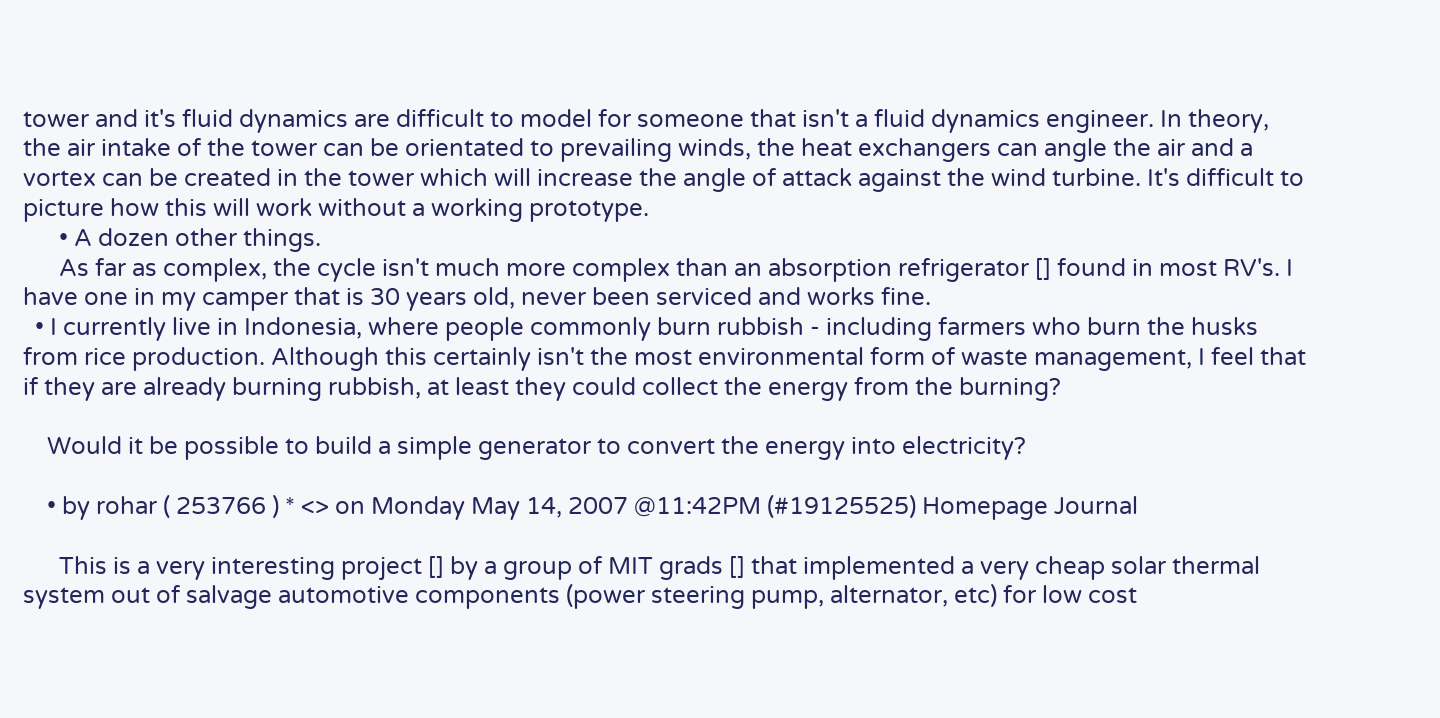tower and it's fluid dynamics are difficult to model for someone that isn't a fluid dynamics engineer. In theory, the air intake of the tower can be orientated to prevailing winds, the heat exchangers can angle the air and a vortex can be created in the tower which will increase the angle of attack against the wind turbine. It's difficult to picture how this will work without a working prototype.
      • A dozen other things.
      As far as complex, the cycle isn't much more complex than an absorption refrigerator [] found in most RV's. I have one in my camper that is 30 years old, never been serviced and works fine.
  • I currently live in Indonesia, where people commonly burn rubbish - including farmers who burn the husks from rice production. Although this certainly isn't the most environmental form of waste management, I feel that if they are already burning rubbish, at least they could collect the energy from the burning?

    Would it be possible to build a simple generator to convert the energy into electricity?

    • by rohar ( 253766 ) * <> on Monday May 14, 2007 @11:42PM (#19125525) Homepage Journal

      This is a very interesting project [] by a group of MIT grads [] that implemented a very cheap solar thermal system out of salvage automotive components (power steering pump, alternator, etc) for low cost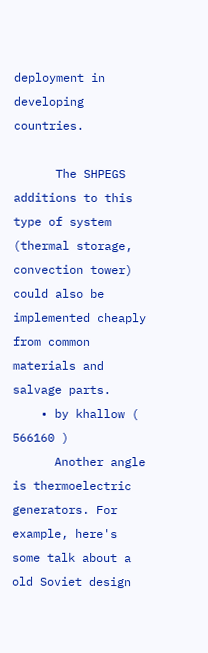deployment in developing countries.

      The SHPEGS additions to this type of system (thermal storage, convection tower) could also be implemented cheaply from common materials and salvage parts.
    • by khallow ( 566160 )
      Another angle is thermoelectric generators. For example, here's some talk about a old Soviet design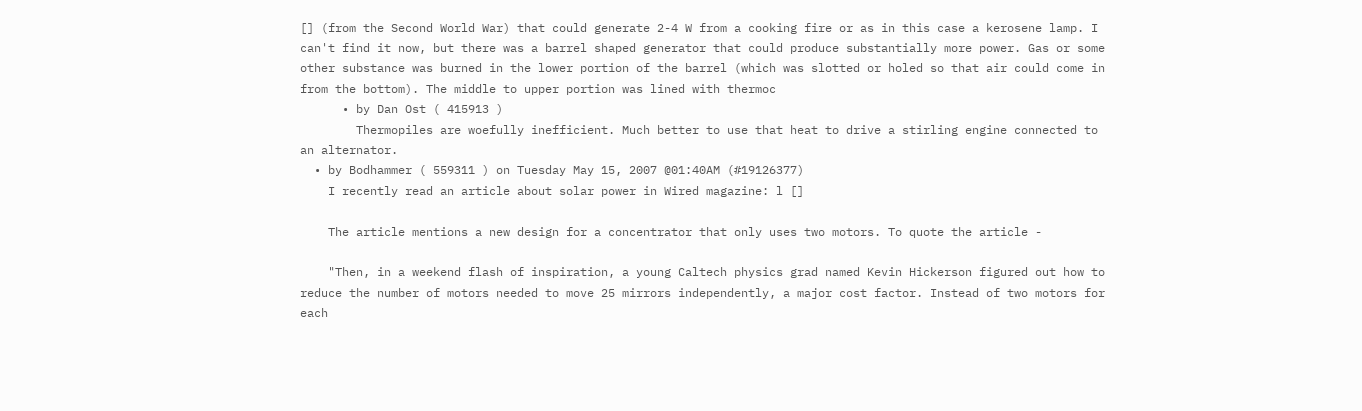[] (from the Second World War) that could generate 2-4 W from a cooking fire or as in this case a kerosene lamp. I can't find it now, but there was a barrel shaped generator that could produce substantially more power. Gas or some other substance was burned in the lower portion of the barrel (which was slotted or holed so that air could come in from the bottom). The middle to upper portion was lined with thermoc
      • by Dan Ost ( 415913 )
        Thermopiles are woefully inefficient. Much better to use that heat to drive a stirling engine connected to an alternator.
  • by Bodhammer ( 559311 ) on Tuesday May 15, 2007 @01:40AM (#19126377)
    I recently read an article about solar power in Wired magazine: l []

    The article mentions a new design for a concentrator that only uses two motors. To quote the article -

    "Then, in a weekend flash of inspiration, a young Caltech physics grad named Kevin Hickerson figured out how to reduce the number of motors needed to move 25 mirrors independently, a major cost factor. Instead of two motors for each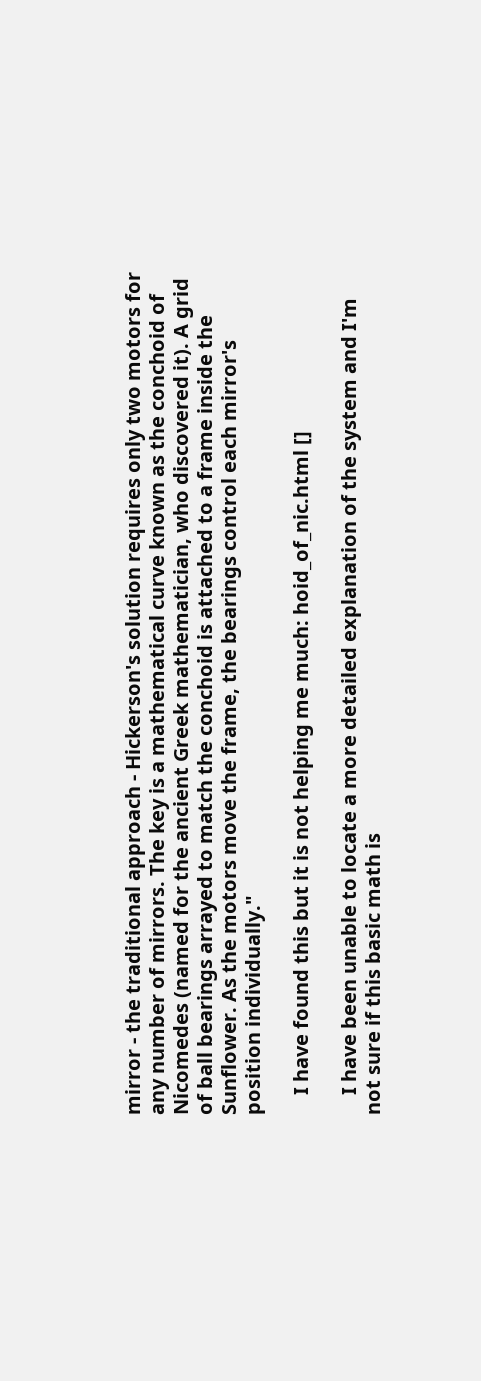mirror - the traditional approach - Hickerson's solution requires only two motors for any number of mirrors. The key is a mathematical curve known as the conchoid of Nicomedes (named for the ancient Greek mathematician, who discovered it). A grid of ball bearings arrayed to match the conchoid is attached to a frame inside the Sunflower. As the motors move the frame, the bearings control each mirror's position individually."

    I have found this but it is not helping me much: hoid_of_nic.html []

    I have been unable to locate a more detailed explanation of the system and I'm not sure if this basic math is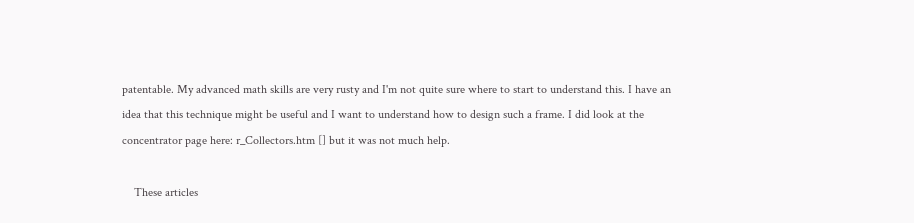patentable. My advanced math skills are very rusty and I'm not quite sure where to start to understand this. I have an idea that this technique might be useful and I want to understand how to design such a frame. I did look at the concentrator page here: r_Collectors.htm [] but it was not much help.

    These articles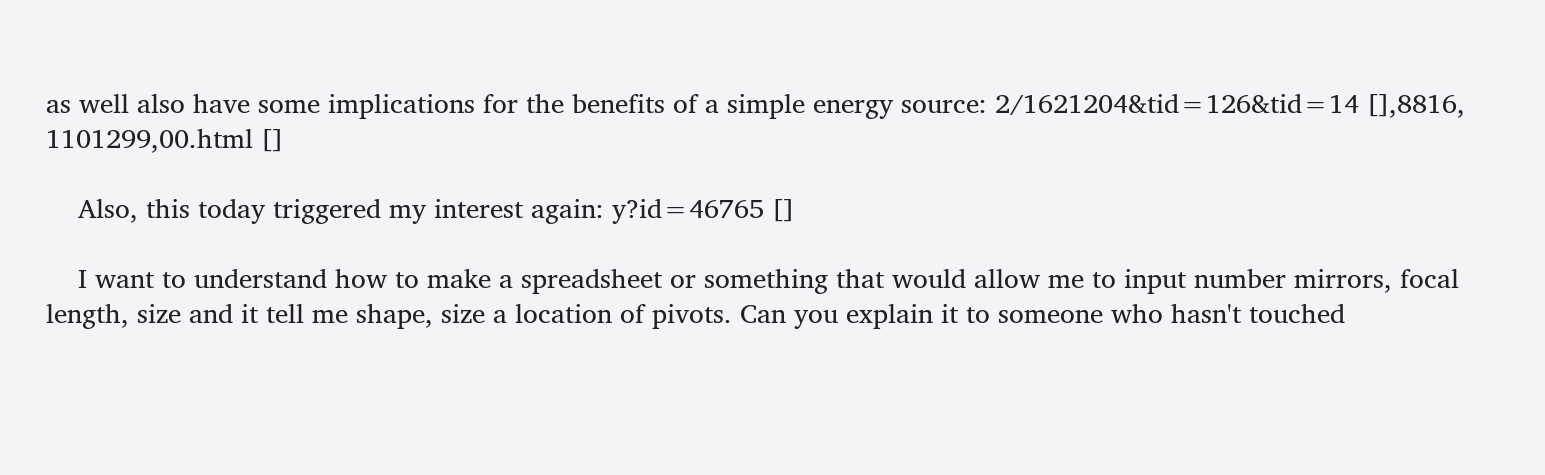as well also have some implications for the benefits of a simple energy source: 2/1621204&tid=126&tid=14 [],8816, 1101299,00.html []

    Also, this today triggered my interest again: y?id=46765 []

    I want to understand how to make a spreadsheet or something that would allow me to input number mirrors, focal length, size and it tell me shape, size a location of pivots. Can you explain it to someone who hasn't touched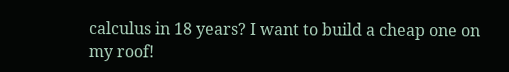calculus in 18 years? I want to build a cheap one on my roof!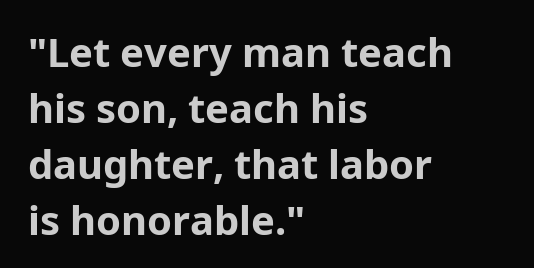"Let every man teach his son, teach his daughter, that labor is honorable."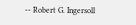-- Robert G. Ingersoll